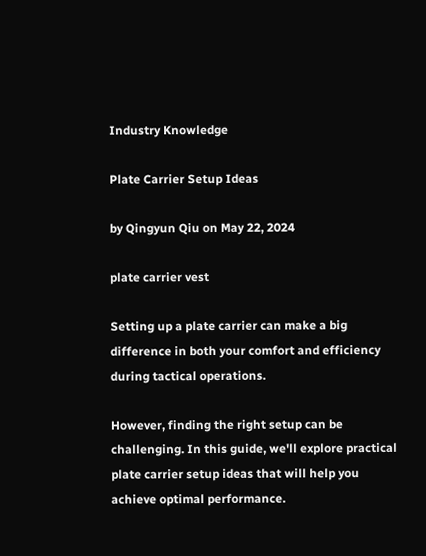Industry Knowledge

Plate Carrier Setup Ideas

by Qingyun Qiu on May 22, 2024

plate carrier vest

Setting up a plate carrier can make a big difference in both your comfort and efficiency during tactical operations.

However, finding the right setup can be challenging. In this guide, we'll explore practical plate carrier setup ideas that will help you achieve optimal performance.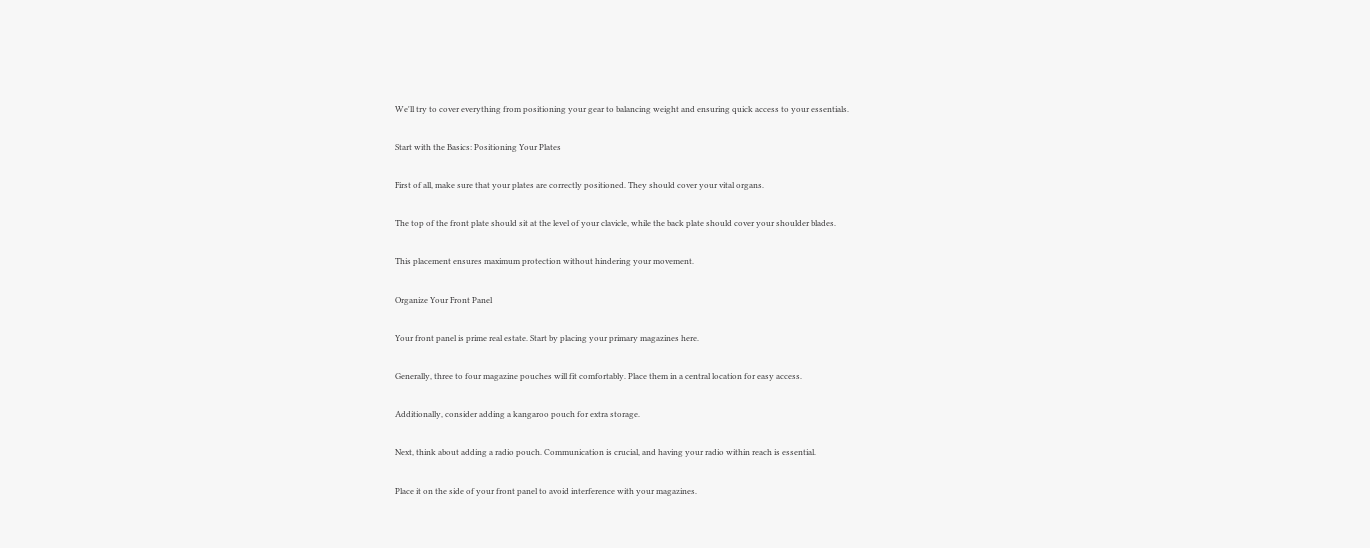We'll try to cover everything from positioning your gear to balancing weight and ensuring quick access to your essentials.

Start with the Basics: Positioning Your Plates

First of all, make sure that your plates are correctly positioned. They should cover your vital organs.

The top of the front plate should sit at the level of your clavicle, while the back plate should cover your shoulder blades.

This placement ensures maximum protection without hindering your movement.

Organize Your Front Panel

Your front panel is prime real estate. Start by placing your primary magazines here.

Generally, three to four magazine pouches will fit comfortably. Place them in a central location for easy access.

Additionally, consider adding a kangaroo pouch for extra storage.

Next, think about adding a radio pouch. Communication is crucial, and having your radio within reach is essential.

Place it on the side of your front panel to avoid interference with your magazines.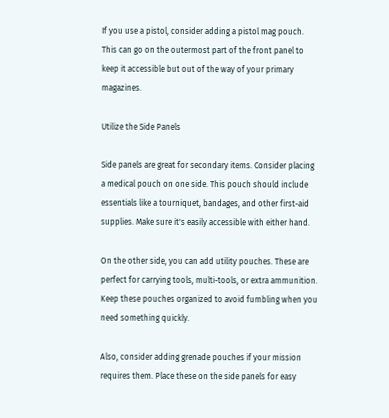If you use a pistol, consider adding a pistol mag pouch. This can go on the outermost part of the front panel to keep it accessible but out of the way of your primary magazines.

Utilize the Side Panels

Side panels are great for secondary items. Consider placing a medical pouch on one side. This pouch should include essentials like a tourniquet, bandages, and other first-aid supplies. Make sure it's easily accessible with either hand.

On the other side, you can add utility pouches. These are perfect for carrying tools, multi-tools, or extra ammunition. Keep these pouches organized to avoid fumbling when you need something quickly.

Also, consider adding grenade pouches if your mission requires them. Place these on the side panels for easy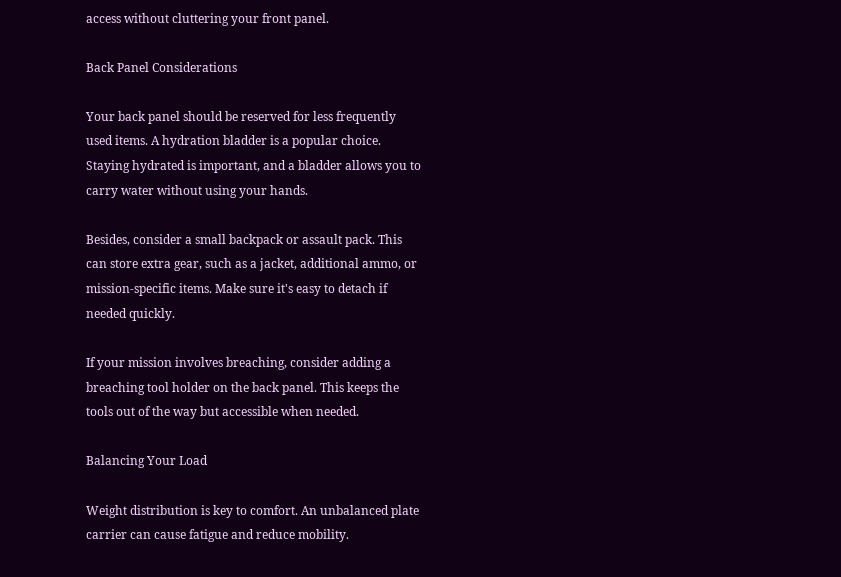access without cluttering your front panel.

Back Panel Considerations

Your back panel should be reserved for less frequently used items. A hydration bladder is a popular choice. Staying hydrated is important, and a bladder allows you to carry water without using your hands.

Besides, consider a small backpack or assault pack. This can store extra gear, such as a jacket, additional ammo, or mission-specific items. Make sure it's easy to detach if needed quickly.

If your mission involves breaching, consider adding a breaching tool holder on the back panel. This keeps the tools out of the way but accessible when needed.

Balancing Your Load

Weight distribution is key to comfort. An unbalanced plate carrier can cause fatigue and reduce mobility.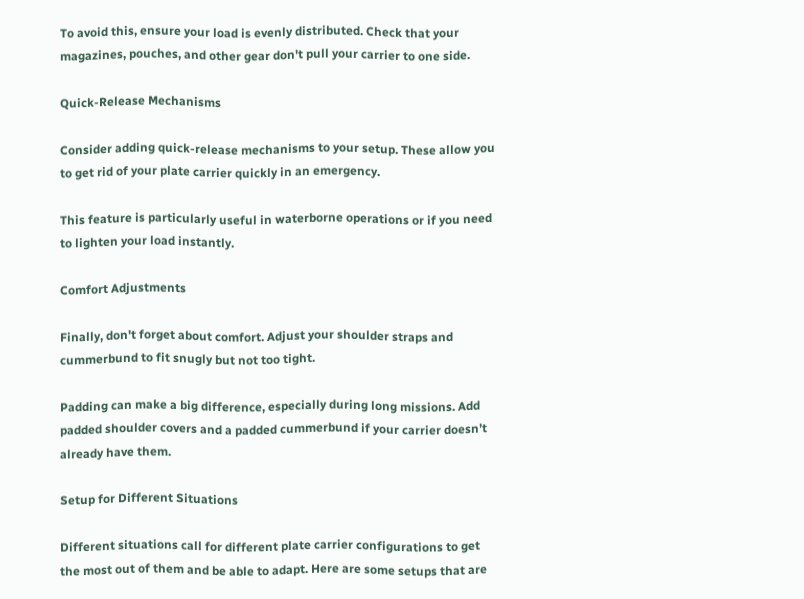To avoid this, ensure your load is evenly distributed. Check that your magazines, pouches, and other gear don't pull your carrier to one side.

Quick-Release Mechanisms

Consider adding quick-release mechanisms to your setup. These allow you to get rid of your plate carrier quickly in an emergency.

This feature is particularly useful in waterborne operations or if you need to lighten your load instantly.

Comfort Adjustments

Finally, don't forget about comfort. Adjust your shoulder straps and cummerbund to fit snugly but not too tight.

Padding can make a big difference, especially during long missions. Add padded shoulder covers and a padded cummerbund if your carrier doesn’t already have them.

Setup for Different Situations

Different situations call for different plate carrier configurations to get the most out of them and be able to adapt. Here are some setups that are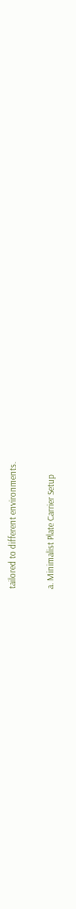tailored to different environments.

a. Minimalist Plate Carrier Setup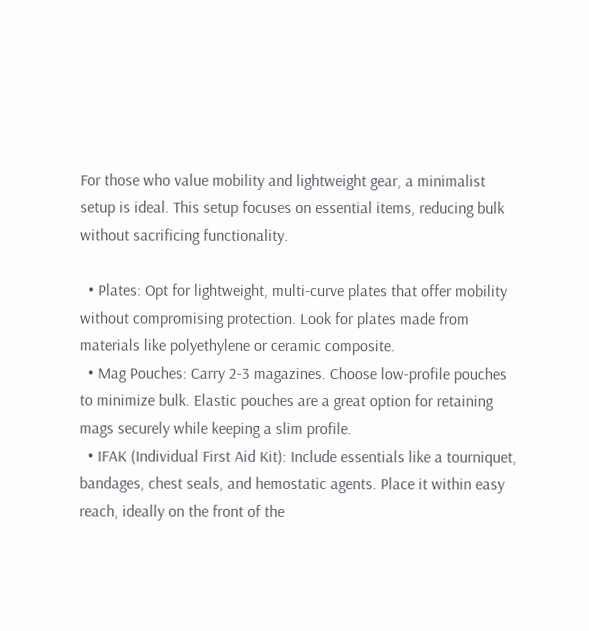For those who value mobility and lightweight gear, a minimalist setup is ideal. This setup focuses on essential items, reducing bulk without sacrificing functionality.

  • Plates: Opt for lightweight, multi-curve plates that offer mobility without compromising protection. Look for plates made from materials like polyethylene or ceramic composite.
  • Mag Pouches: Carry 2-3 magazines. Choose low-profile pouches to minimize bulk. Elastic pouches are a great option for retaining mags securely while keeping a slim profile.
  • IFAK (Individual First Aid Kit): Include essentials like a tourniquet, bandages, chest seals, and hemostatic agents. Place it within easy reach, ideally on the front of the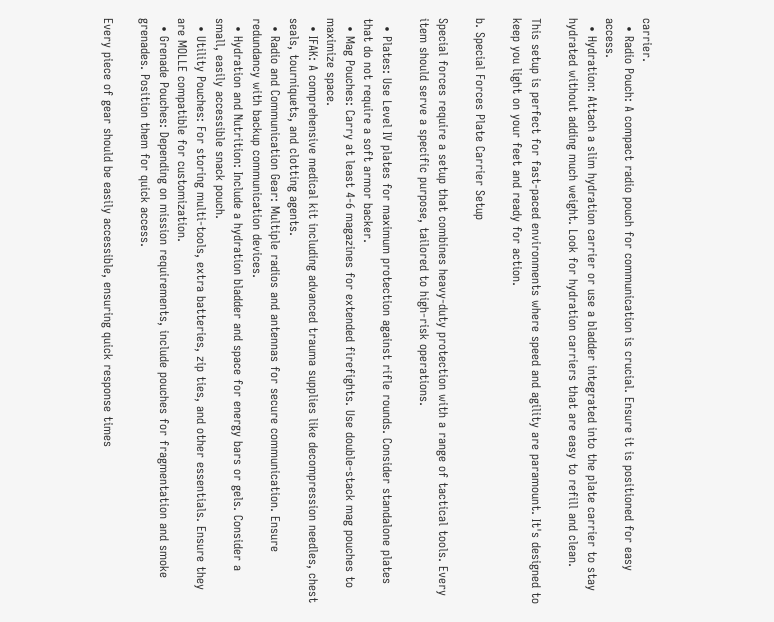carrier.
  • Radio Pouch: A compact radio pouch for communication is crucial. Ensure it is positioned for easy access.
  • Hydration: Attach a slim hydration carrier or use a bladder integrated into the plate carrier to stay hydrated without adding much weight. Look for hydration carriers that are easy to refill and clean.

This setup is perfect for fast-paced environments where speed and agility are paramount. It's designed to keep you light on your feet and ready for action.

b. Special Forces Plate Carrier Setup

Special forces require a setup that combines heavy-duty protection with a range of tactical tools. Every item should serve a specific purpose, tailored to high-risk operations.

  • Plates: Use Level IV plates for maximum protection against rifle rounds. Consider standalone plates that do not require a soft armor backer.
  • Mag Pouches: Carry at least 4-6 magazines for extended firefights. Use double-stack mag pouches to maximize space.
  • IFAK: A comprehensive medical kit including advanced trauma supplies like decompression needles, chest seals, tourniquets, and clotting agents.
  • Radio and Communication Gear: Multiple radios and antennas for secure communication. Ensure redundancy with backup communication devices.
  • Hydration and Nutrition: Include a hydration bladder and space for energy bars or gels. Consider a small, easily accessible snack pouch.
  • Utility Pouches: For storing multi-tools, extra batteries, zip ties, and other essentials. Ensure they are MOLLE compatible for customization.
  • Grenade Pouches: Depending on mission requirements, include pouches for fragmentation and smoke grenades. Position them for quick access.

Every piece of gear should be easily accessible, ensuring quick response times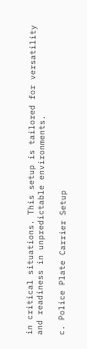in critical situations. This setup is tailored for versatility and readiness in unpredictable environments.

c. Police Plate Carrier Setup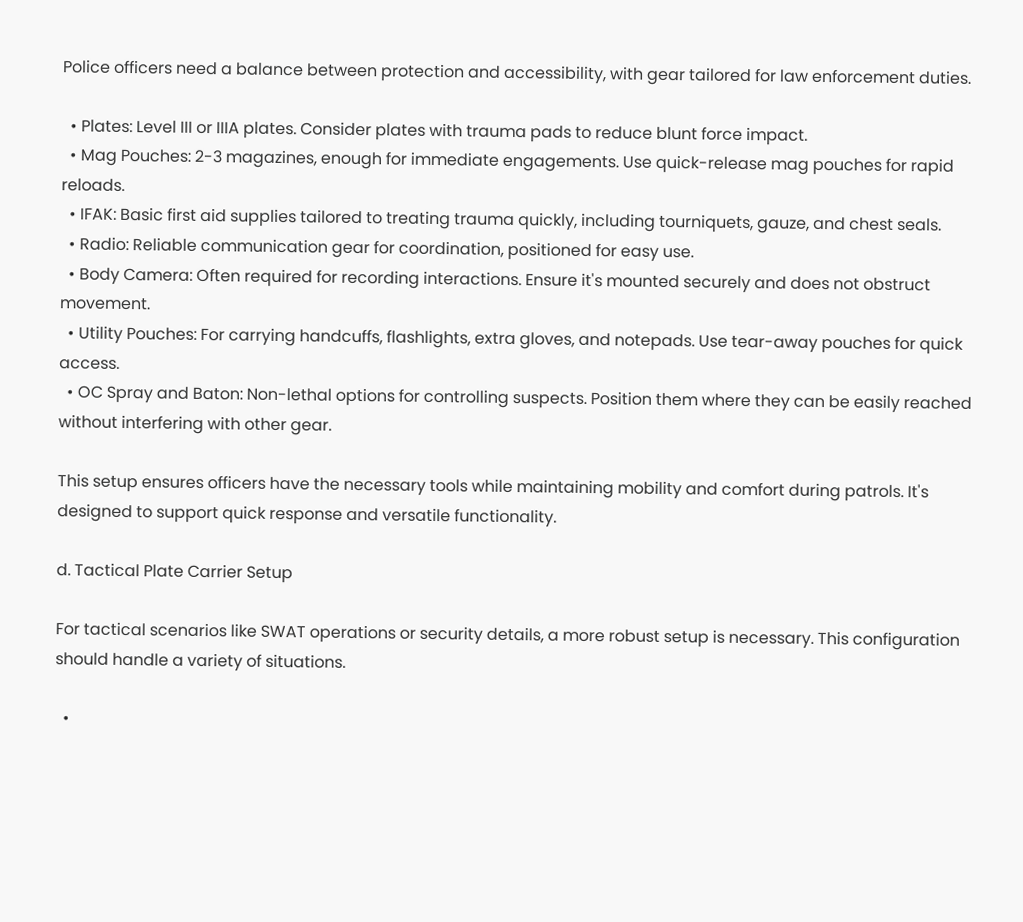Police officers need a balance between protection and accessibility, with gear tailored for law enforcement duties.

  • Plates: Level III or IIIA plates. Consider plates with trauma pads to reduce blunt force impact.
  • Mag Pouches: 2-3 magazines, enough for immediate engagements. Use quick-release mag pouches for rapid reloads.
  • IFAK: Basic first aid supplies tailored to treating trauma quickly, including tourniquets, gauze, and chest seals.
  • Radio: Reliable communication gear for coordination, positioned for easy use.
  • Body Camera: Often required for recording interactions. Ensure it's mounted securely and does not obstruct movement.
  • Utility Pouches: For carrying handcuffs, flashlights, extra gloves, and notepads. Use tear-away pouches for quick access.
  • OC Spray and Baton: Non-lethal options for controlling suspects. Position them where they can be easily reached without interfering with other gear.

This setup ensures officers have the necessary tools while maintaining mobility and comfort during patrols. It's designed to support quick response and versatile functionality.

d. Tactical Plate Carrier Setup

For tactical scenarios like SWAT operations or security details, a more robust setup is necessary. This configuration should handle a variety of situations.

  •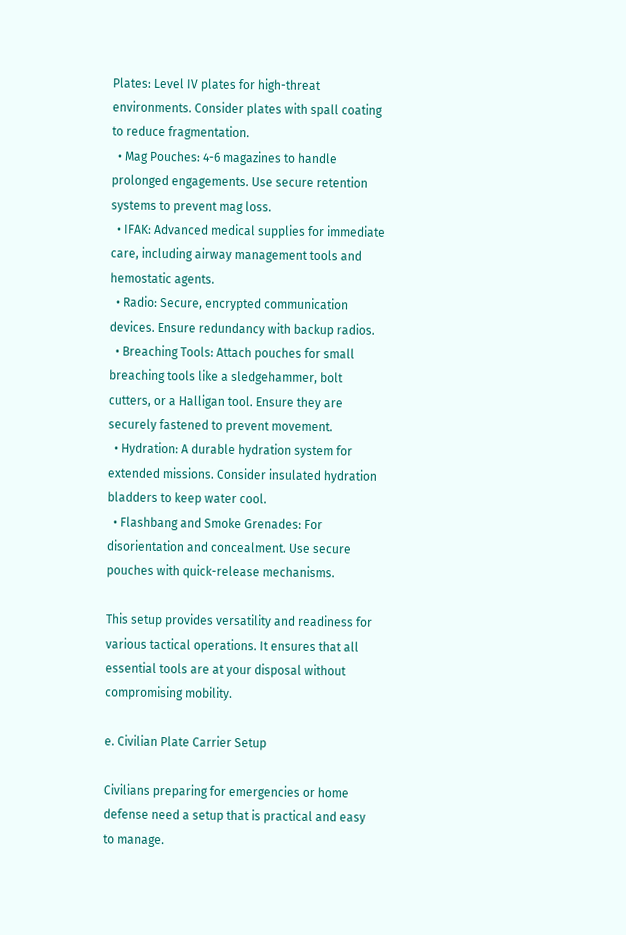Plates: Level IV plates for high-threat environments. Consider plates with spall coating to reduce fragmentation.
  • Mag Pouches: 4-6 magazines to handle prolonged engagements. Use secure retention systems to prevent mag loss.
  • IFAK: Advanced medical supplies for immediate care, including airway management tools and hemostatic agents.
  • Radio: Secure, encrypted communication devices. Ensure redundancy with backup radios.
  • Breaching Tools: Attach pouches for small breaching tools like a sledgehammer, bolt cutters, or a Halligan tool. Ensure they are securely fastened to prevent movement.
  • Hydration: A durable hydration system for extended missions. Consider insulated hydration bladders to keep water cool.
  • Flashbang and Smoke Grenades: For disorientation and concealment. Use secure pouches with quick-release mechanisms.

This setup provides versatility and readiness for various tactical operations. It ensures that all essential tools are at your disposal without compromising mobility.

e. Civilian Plate Carrier Setup

Civilians preparing for emergencies or home defense need a setup that is practical and easy to manage.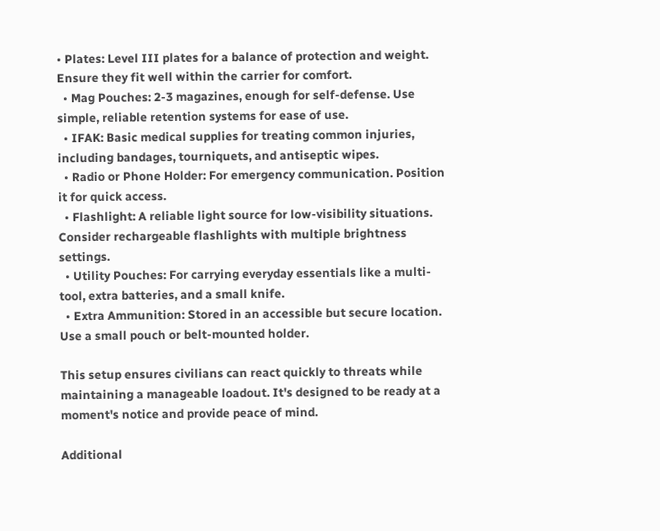• Plates: Level III plates for a balance of protection and weight. Ensure they fit well within the carrier for comfort.
  • Mag Pouches: 2-3 magazines, enough for self-defense. Use simple, reliable retention systems for ease of use.
  • IFAK: Basic medical supplies for treating common injuries, including bandages, tourniquets, and antiseptic wipes.
  • Radio or Phone Holder: For emergency communication. Position it for quick access.
  • Flashlight: A reliable light source for low-visibility situations. Consider rechargeable flashlights with multiple brightness settings.
  • Utility Pouches: For carrying everyday essentials like a multi-tool, extra batteries, and a small knife.
  • Extra Ammunition: Stored in an accessible but secure location. Use a small pouch or belt-mounted holder.

This setup ensures civilians can react quickly to threats while maintaining a manageable loadout. It's designed to be ready at a moment's notice and provide peace of mind.

Additional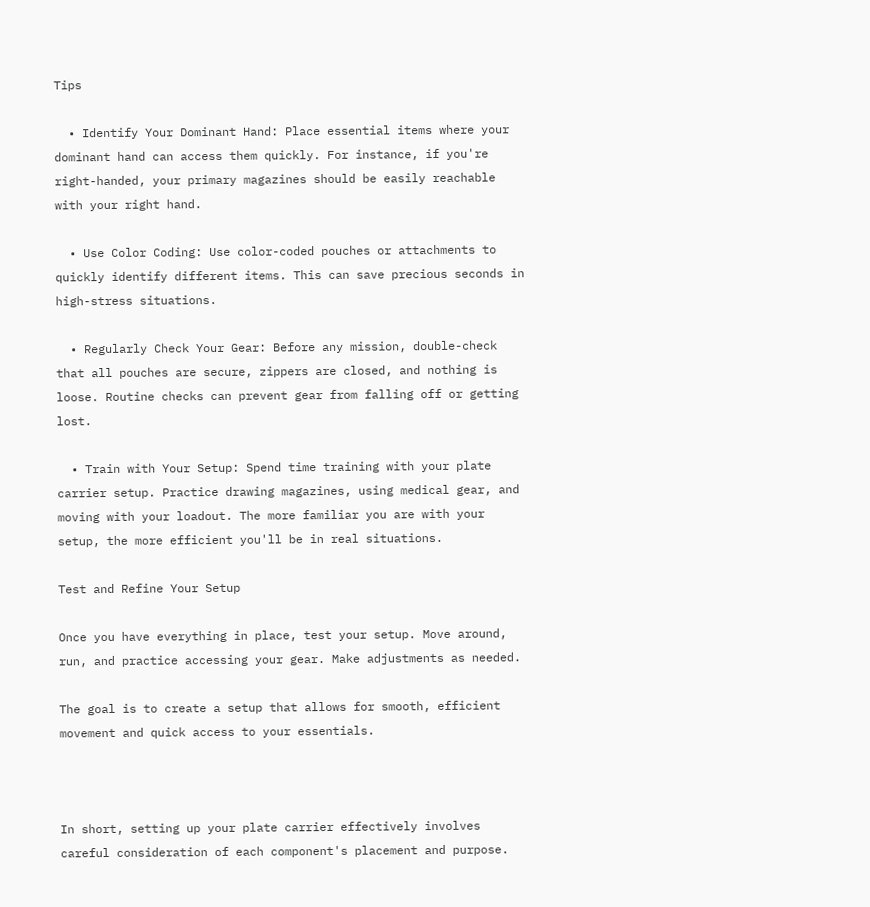Tips

  • Identify Your Dominant Hand: Place essential items where your dominant hand can access them quickly. For instance, if you're right-handed, your primary magazines should be easily reachable with your right hand.

  • Use Color Coding: Use color-coded pouches or attachments to quickly identify different items. This can save precious seconds in high-stress situations.

  • Regularly Check Your Gear: Before any mission, double-check that all pouches are secure, zippers are closed, and nothing is loose. Routine checks can prevent gear from falling off or getting lost.

  • Train with Your Setup: Spend time training with your plate carrier setup. Practice drawing magazines, using medical gear, and moving with your loadout. The more familiar you are with your setup, the more efficient you'll be in real situations.

Test and Refine Your Setup

Once you have everything in place, test your setup. Move around, run, and practice accessing your gear. Make adjustments as needed.

The goal is to create a setup that allows for smooth, efficient movement and quick access to your essentials.



In short, setting up your plate carrier effectively involves careful consideration of each component's placement and purpose.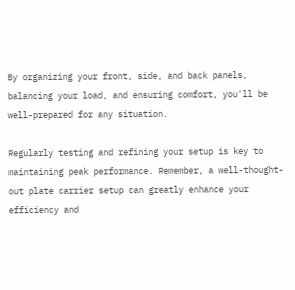By organizing your front, side, and back panels, balancing your load, and ensuring comfort, you'll be well-prepared for any situation.

Regularly testing and refining your setup is key to maintaining peak performance. Remember, a well-thought-out plate carrier setup can greatly enhance your efficiency and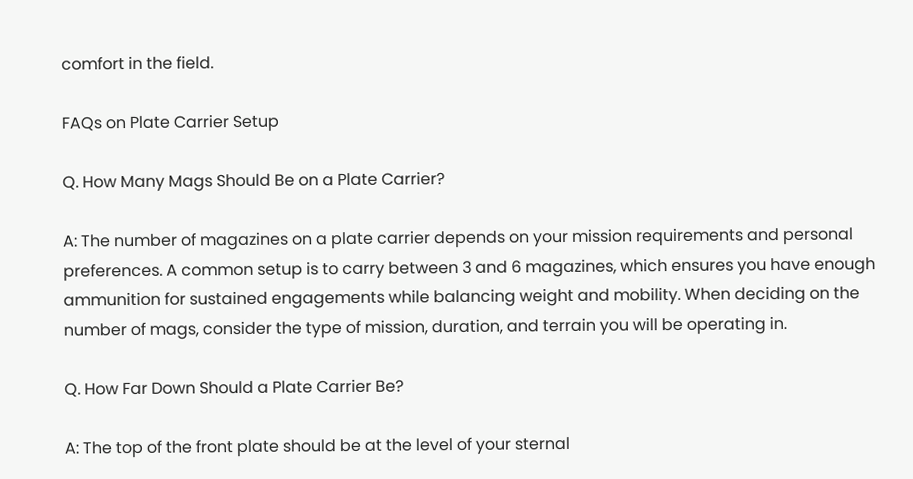comfort in the field.

FAQs on Plate Carrier Setup

Q. How Many Mags Should Be on a Plate Carrier?

A: The number of magazines on a plate carrier depends on your mission requirements and personal preferences. A common setup is to carry between 3 and 6 magazines, which ensures you have enough ammunition for sustained engagements while balancing weight and mobility. When deciding on the number of mags, consider the type of mission, duration, and terrain you will be operating in.

Q. How Far Down Should a Plate Carrier Be?

A: The top of the front plate should be at the level of your sternal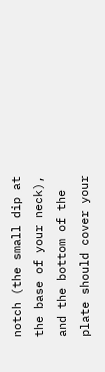notch (the small dip at the base of your neck), and the bottom of the plate should cover your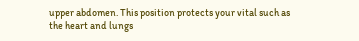upper abdomen. This position protects your vital such as the heart and lungs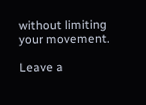without limiting your movement.

Leave a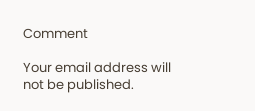Comment

Your email address will not be published.